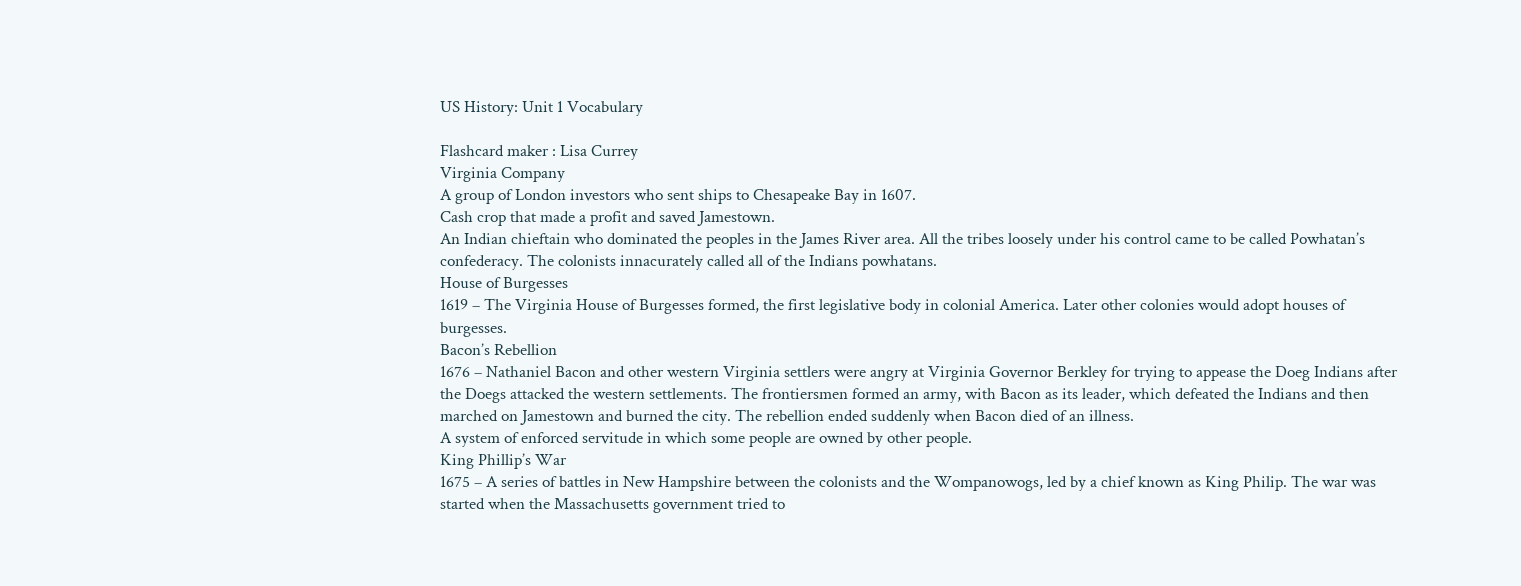US History: Unit 1 Vocabulary

Flashcard maker : Lisa Currey
Virginia Company
A group of London investors who sent ships to Chesapeake Bay in 1607.
Cash crop that made a profit and saved Jamestown.
An Indian chieftain who dominated the peoples in the James River area. All the tribes loosely under his control came to be called Powhatan’s confederacy. The colonists innacurately called all of the Indians powhatans.
House of Burgesses
1619 – The Virginia House of Burgesses formed, the first legislative body in colonial America. Later other colonies would adopt houses of burgesses.
Bacon’s Rebellion
1676 – Nathaniel Bacon and other western Virginia settlers were angry at Virginia Governor Berkley for trying to appease the Doeg Indians after the Doegs attacked the western settlements. The frontiersmen formed an army, with Bacon as its leader, which defeated the Indians and then marched on Jamestown and burned the city. The rebellion ended suddenly when Bacon died of an illness.
A system of enforced servitude in which some people are owned by other people.
King Phillip’s War
1675 – A series of battles in New Hampshire between the colonists and the Wompanowogs, led by a chief known as King Philip. The war was started when the Massachusetts government tried to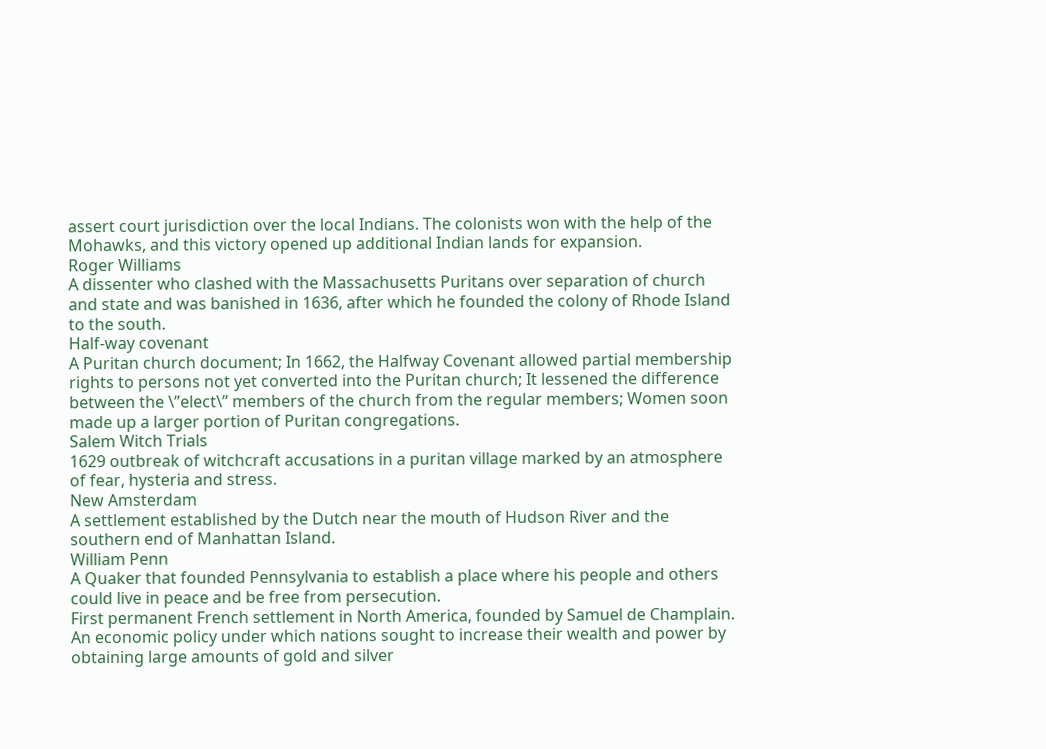assert court jurisdiction over the local Indians. The colonists won with the help of the Mohawks, and this victory opened up additional Indian lands for expansion.
Roger Williams
A dissenter who clashed with the Massachusetts Puritans over separation of church and state and was banished in 1636, after which he founded the colony of Rhode Island to the south.
Half-way covenant
A Puritan church document; In 1662, the Halfway Covenant allowed partial membership rights to persons not yet converted into the Puritan church; It lessened the difference between the \”elect\” members of the church from the regular members; Women soon made up a larger portion of Puritan congregations.
Salem Witch Trials
1629 outbreak of witchcraft accusations in a puritan village marked by an atmosphere of fear, hysteria and stress.
New Amsterdam
A settlement established by the Dutch near the mouth of Hudson River and the southern end of Manhattan Island.
William Penn
A Quaker that founded Pennsylvania to establish a place where his people and others could live in peace and be free from persecution.
First permanent French settlement in North America, founded by Samuel de Champlain.
An economic policy under which nations sought to increase their wealth and power by obtaining large amounts of gold and silver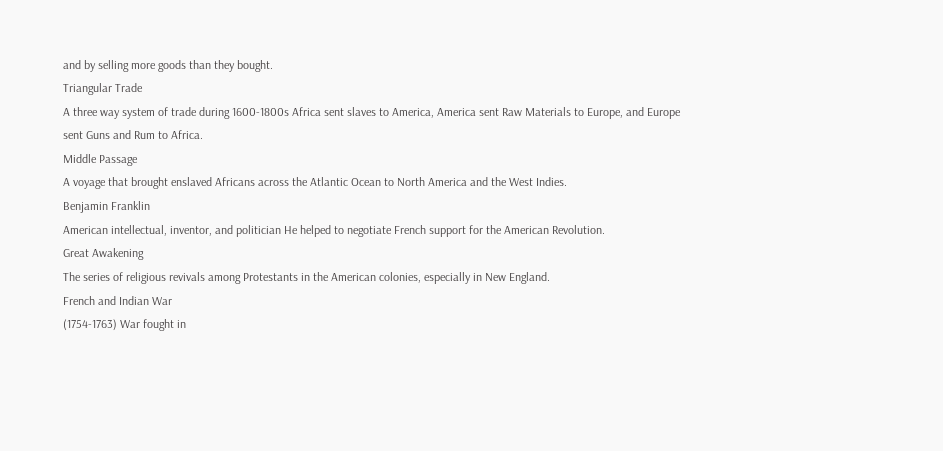and by selling more goods than they bought.
Triangular Trade
A three way system of trade during 1600-1800s Africa sent slaves to America, America sent Raw Materials to Europe, and Europe sent Guns and Rum to Africa.
Middle Passage
A voyage that brought enslaved Africans across the Atlantic Ocean to North America and the West Indies.
Benjamin Franklin
American intellectual, inventor, and politician He helped to negotiate French support for the American Revolution.
Great Awakening
The series of religious revivals among Protestants in the American colonies, especially in New England.
French and Indian War
(1754-1763) War fought in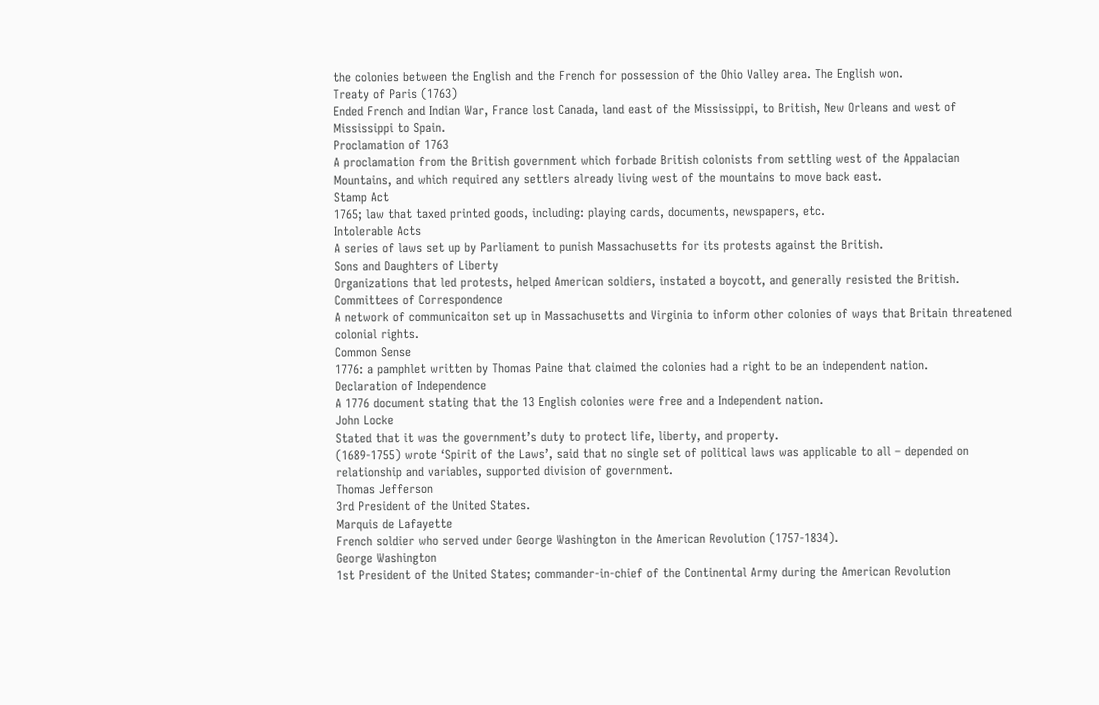the colonies between the English and the French for possession of the Ohio Valley area. The English won.
Treaty of Paris (1763)
Ended French and Indian War, France lost Canada, land east of the Mississippi, to British, New Orleans and west of Mississippi to Spain.
Proclamation of 1763
A proclamation from the British government which forbade British colonists from settling west of the Appalacian Mountains, and which required any settlers already living west of the mountains to move back east.
Stamp Act
1765; law that taxed printed goods, including: playing cards, documents, newspapers, etc.
Intolerable Acts
A series of laws set up by Parliament to punish Massachusetts for its protests against the British.
Sons and Daughters of Liberty
Organizations that led protests, helped American soldiers, instated a boycott, and generally resisted the British.
Committees of Correspondence
A network of communicaiton set up in Massachusetts and Virginia to inform other colonies of ways that Britain threatened colonial rights.
Common Sense
1776: a pamphlet written by Thomas Paine that claimed the colonies had a right to be an independent nation.
Declaration of Independence
A 1776 document stating that the 13 English colonies were free and a Independent nation.
John Locke
Stated that it was the government’s duty to protect life, liberty, and property.
(1689-1755) wrote ‘Spirit of the Laws’, said that no single set of political laws was applicable to all – depended on relationship and variables, supported division of government.
Thomas Jefferson
3rd President of the United States.
Marquis de Lafayette
French soldier who served under George Washington in the American Revolution (1757-1834).
George Washington
1st President of the United States; commander-in-chief of the Continental Army during the American Revolution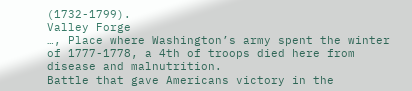(1732-1799).
Valley Forge
…, Place where Washington’s army spent the winter of 1777-1778, a 4th of troops died here from disease and malnutrition.
Battle that gave Americans victory in the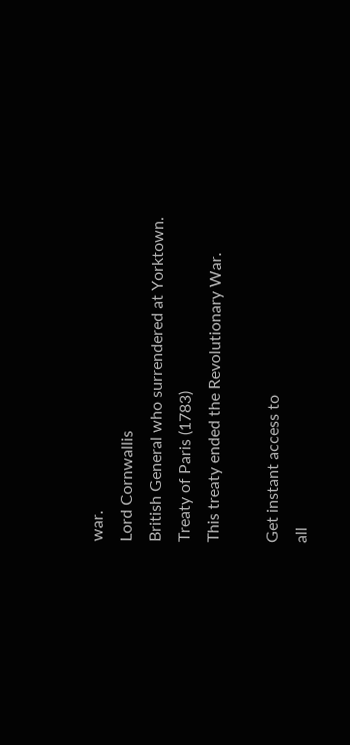war.
Lord Cornwallis
British General who surrendered at Yorktown.
Treaty of Paris (1783)
This treaty ended the Revolutionary War.

Get instant access to
all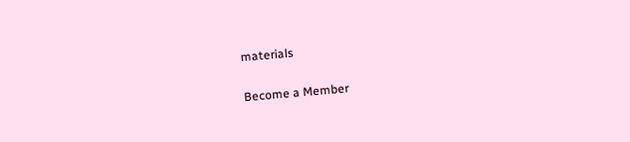materials

Become a Member